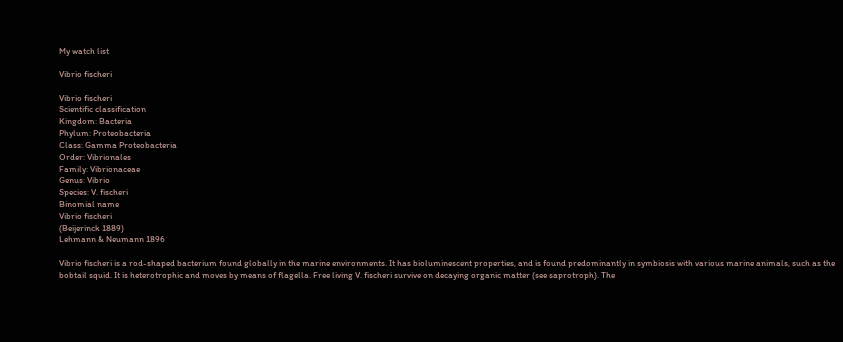My watch list

Vibrio fischeri

Vibrio fischeri
Scientific classification
Kingdom: Bacteria
Phylum: Proteobacteria
Class: Gamma Proteobacteria
Order: Vibrionales
Family: Vibrionaceae
Genus: Vibrio
Species: V. fischeri
Binomial name
Vibrio fischeri
(Beijerinck 1889)
Lehmann & Neumann 1896

Vibrio fischeri is a rod-shaped bacterium found globally in the marine environments. It has bioluminescent properties, and is found predominantly in symbiosis with various marine animals, such as the bobtail squid. It is heterotrophic and moves by means of flagella. Free living V. fischeri survive on decaying organic matter (see saprotroph). The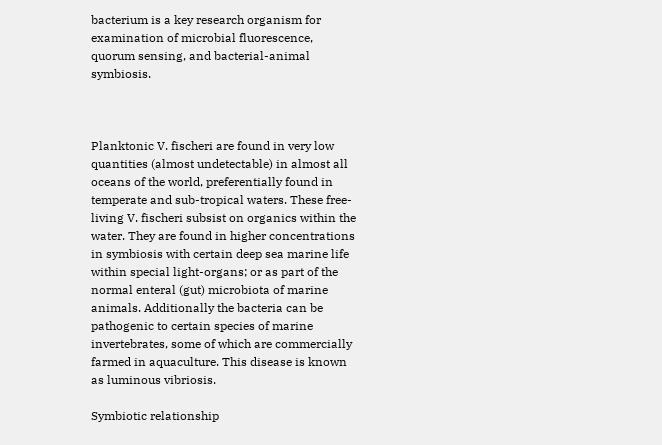bacterium is a key research organism for examination of microbial fluorescence, quorum sensing, and bacterial-animal symbiosis.



Planktonic V. fischeri are found in very low quantities (almost undetectable) in almost all oceans of the world, preferentially found in temperate and sub-tropical waters. These free-living V. fischeri subsist on organics within the water. They are found in higher concentrations in symbiosis with certain deep sea marine life within special light-organs; or as part of the normal enteral (gut) microbiota of marine animals. Additionally the bacteria can be pathogenic to certain species of marine invertebrates, some of which are commercially farmed in aquaculture. This disease is known as luminous vibriosis.

Symbiotic relationship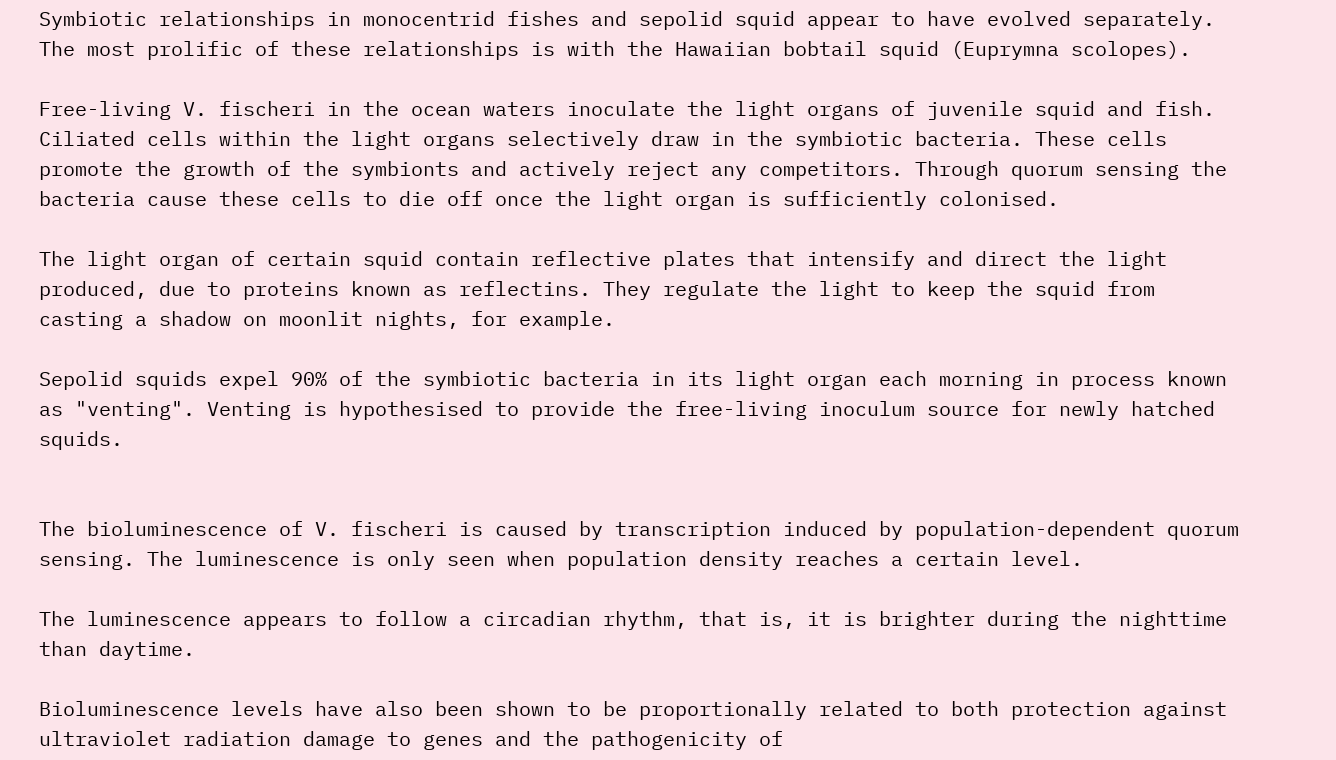Symbiotic relationships in monocentrid fishes and sepolid squid appear to have evolved separately. The most prolific of these relationships is with the Hawaiian bobtail squid (Euprymna scolopes).

Free-living V. fischeri in the ocean waters inoculate the light organs of juvenile squid and fish. Ciliated cells within the light organs selectively draw in the symbiotic bacteria. These cells promote the growth of the symbionts and actively reject any competitors. Through quorum sensing the bacteria cause these cells to die off once the light organ is sufficiently colonised.

The light organ of certain squid contain reflective plates that intensify and direct the light produced, due to proteins known as reflectins. They regulate the light to keep the squid from casting a shadow on moonlit nights, for example.

Sepolid squids expel 90% of the symbiotic bacteria in its light organ each morning in process known as "venting". Venting is hypothesised to provide the free-living inoculum source for newly hatched squids.


The bioluminescence of V. fischeri is caused by transcription induced by population-dependent quorum sensing. The luminescence is only seen when population density reaches a certain level.

The luminescence appears to follow a circadian rhythm, that is, it is brighter during the nighttime than daytime.

Bioluminescence levels have also been shown to be proportionally related to both protection against ultraviolet radiation damage to genes and the pathogenicity of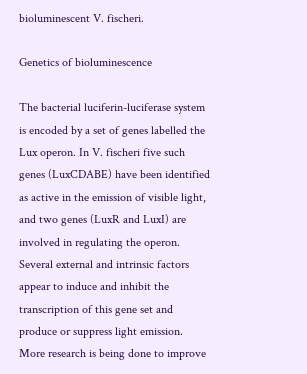bioluminescent V. fischeri.

Genetics of bioluminescence

The bacterial luciferin-luciferase system is encoded by a set of genes labelled the Lux operon. In V. fischeri five such genes (LuxCDABE) have been identified as active in the emission of visible light, and two genes (LuxR and LuxI) are involved in regulating the operon. Several external and intrinsic factors appear to induce and inhibit the transcription of this gene set and produce or suppress light emission. More research is being done to improve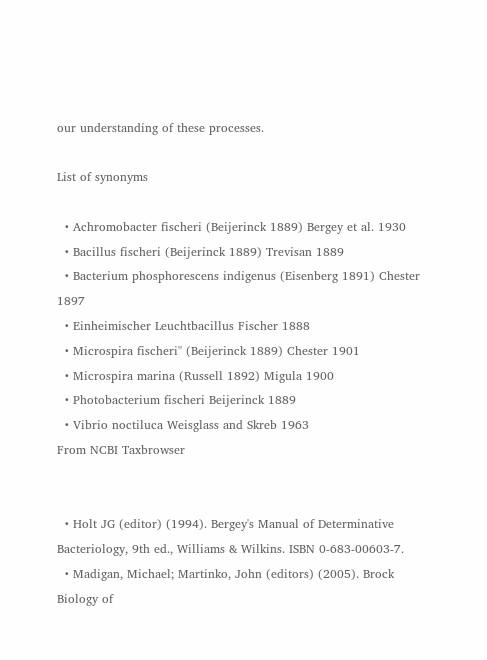our understanding of these processes.

List of synonyms

  • Achromobacter fischeri (Beijerinck 1889) Bergey et al. 1930
  • Bacillus fischeri (Beijerinck 1889) Trevisan 1889
  • Bacterium phosphorescens indigenus (Eisenberg 1891) Chester 1897
  • Einheimischer Leuchtbacillus Fischer 1888
  • Microspira fischeri'' (Beijerinck 1889) Chester 1901
  • Microspira marina (Russell 1892) Migula 1900
  • Photobacterium fischeri Beijerinck 1889
  • Vibrio noctiluca Weisglass and Skreb 1963
From NCBI Taxbrowser


  • Holt JG (editor) (1994). Bergey's Manual of Determinative Bacteriology, 9th ed., Williams & Wilkins. ISBN 0-683-00603-7.
  • Madigan, Michael; Martinko, John (editors) (2005). Brock Biology of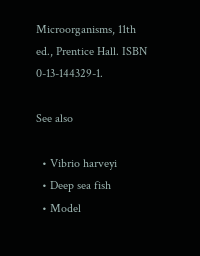Microorganisms, 11th ed., Prentice Hall. ISBN 0-13-144329-1.

See also

  • Vibrio harveyi
  • Deep sea fish
  • Model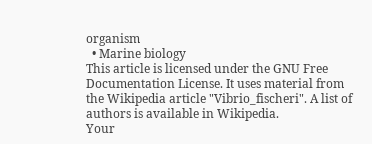organism
  • Marine biology
This article is licensed under the GNU Free Documentation License. It uses material from the Wikipedia article "Vibrio_fischeri". A list of authors is available in Wikipedia.
Your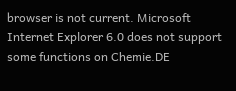browser is not current. Microsoft Internet Explorer 6.0 does not support some functions on Chemie.DE